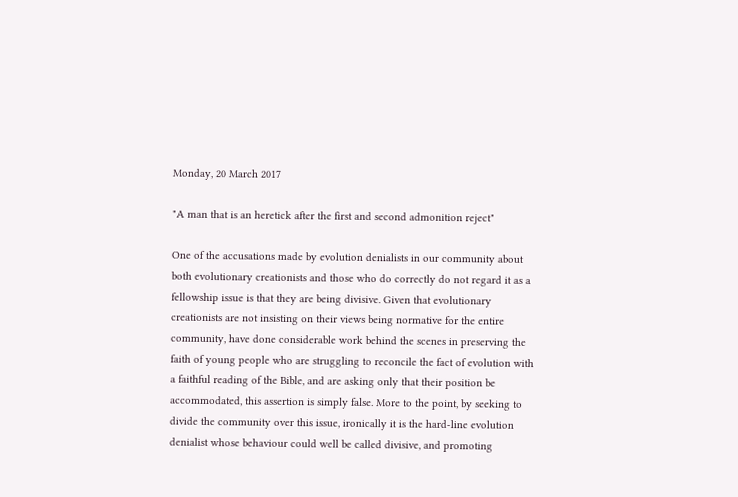Monday, 20 March 2017

"A man that is an heretick after the first and second admonition reject"

One of the accusations made by evolution denialists in our community about both evolutionary creationists and those who do correctly do not regard it as a fellowship issue is that they are being divisive. Given that evolutionary creationists are not insisting on their views being normative for the entire community, have done considerable work behind the scenes in preserving the faith of young people who are struggling to reconcile the fact of evolution with a faithful reading of the Bible, and are asking only that their position be accommodated, this assertion is simply false. More to the point, by seeking to divide the community over this issue, ironically it is the hard-line evolution denialist whose behaviour could well be called divisive, and promoting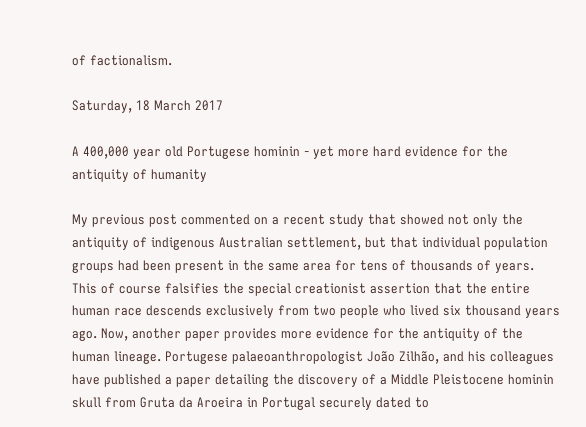of factionalism.

Saturday, 18 March 2017

A 400,000 year old Portugese hominin - yet more hard evidence for the antiquity of humanity

My previous post commented on a recent study that showed not only the antiquity of indigenous Australian settlement, but that individual population groups had been present in the same area for tens of thousands of years. This of course falsifies the special creationist assertion that the entire human race descends exclusively from two people who lived six thousand years ago. Now, another paper provides more evidence for the antiquity of the human lineage. Portugese palaeoanthropologist João Zilhão, and his colleagues have published a paper detailing the discovery of a Middle Pleistocene hominin skull from Gruta da Aroeira in Portugal securely dated to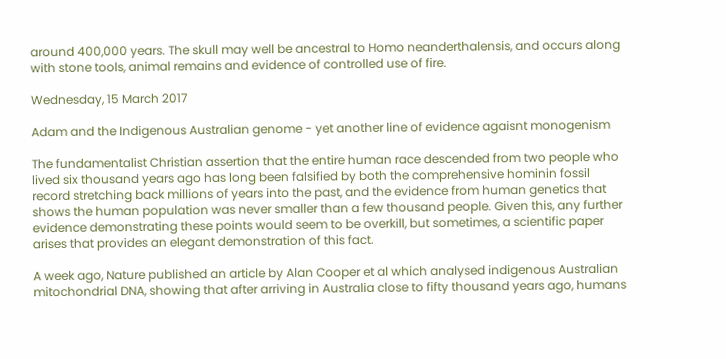around 400,000 years. The skull may well be ancestral to Homo neanderthalensis, and occurs along with stone tools, animal remains and evidence of controlled use of fire.

Wednesday, 15 March 2017

Adam and the Indigenous Australian genome - yet another line of evidence agaisnt monogenism

The fundamentalist Christian assertion that the entire human race descended from two people who lived six thousand years ago has long been falsified by both the comprehensive hominin fossil record stretching back millions of years into the past, and the evidence from human genetics that shows the human population was never smaller than a few thousand people. Given this, any further evidence demonstrating these points would seem to be overkill, but sometimes, a scientific paper arises that provides an elegant demonstration of this fact.

A week ago, Nature published an article by Alan Cooper et al which analysed indigenous Australian mitochondrial DNA, showing that after arriving in Australia close to fifty thousand years ago, humans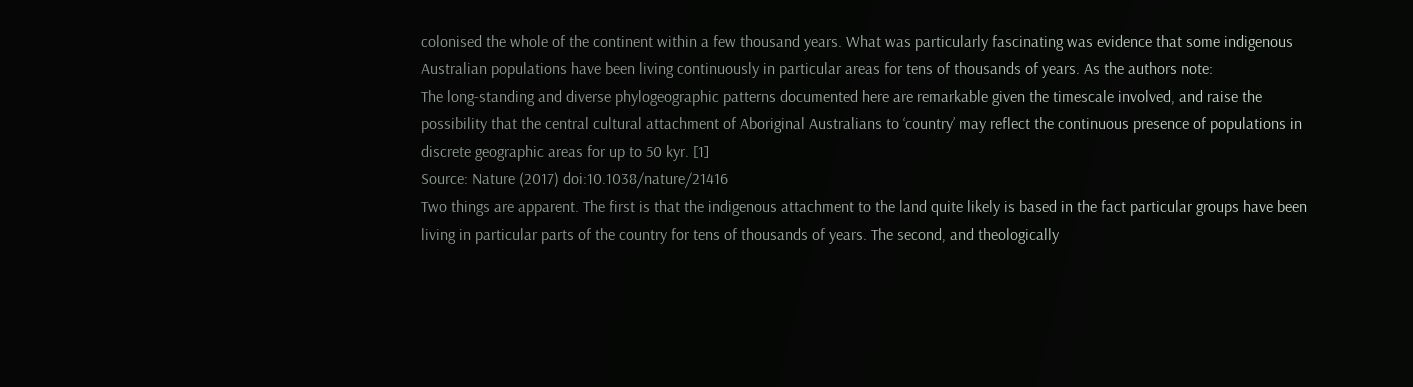colonised the whole of the continent within a few thousand years. What was particularly fascinating was evidence that some indigenous Australian populations have been living continuously in particular areas for tens of thousands of years. As the authors note:
The long-standing and diverse phylogeographic patterns documented here are remarkable given the timescale involved, and raise the possibility that the central cultural attachment of Aboriginal Australians to ‘country’ may reflect the continuous presence of populations in discrete geographic areas for up to 50 kyr. [1]
Source: Nature (2017) doi:10.1038/nature/21416
Two things are apparent. The first is that the indigenous attachment to the land quite likely is based in the fact particular groups have been living in particular parts of the country for tens of thousands of years. The second, and theologically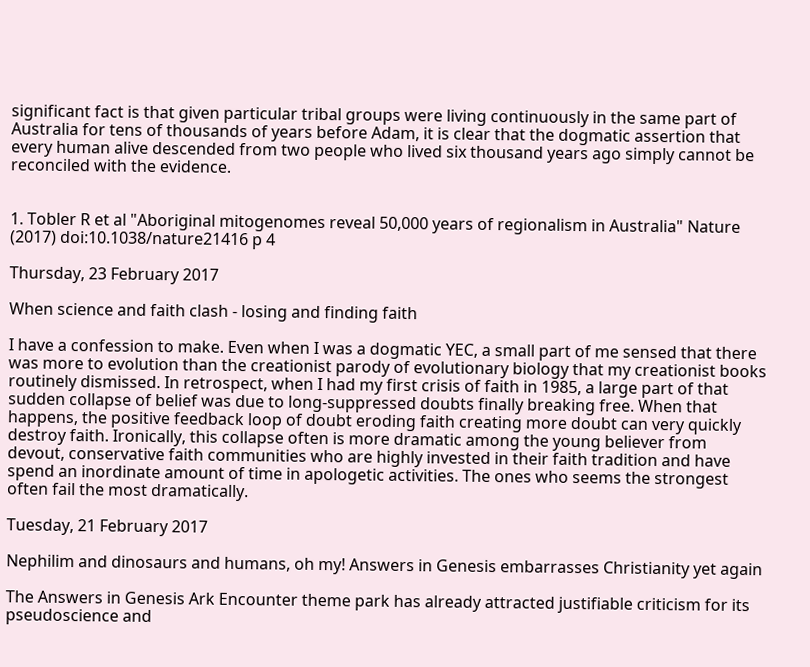significant fact is that given particular tribal groups were living continuously in the same part of Australia for tens of thousands of years before Adam, it is clear that the dogmatic assertion that every human alive descended from two people who lived six thousand years ago simply cannot be reconciled with the evidence.


1. Tobler R et al "Aboriginal mitogenomes reveal 50,000 years of regionalism in Australia" Nature (2017) doi:10.1038/nature21416 p 4

Thursday, 23 February 2017

When science and faith clash - losing and finding faith

I have a confession to make. Even when I was a dogmatic YEC, a small part of me sensed that there was more to evolution than the creationist parody of evolutionary biology that my creationist books routinely dismissed. In retrospect, when I had my first crisis of faith in 1985, a large part of that sudden collapse of belief was due to long-suppressed doubts finally breaking free. When that happens, the positive feedback loop of doubt eroding faith creating more doubt can very quickly destroy faith. Ironically, this collapse often is more dramatic among the young believer from devout, conservative faith communities who are highly invested in their faith tradition and have spend an inordinate amount of time in apologetic activities. The ones who seems the strongest often fail the most dramatically.

Tuesday, 21 February 2017

Nephilim and dinosaurs and humans, oh my! Answers in Genesis embarrasses Christianity yet again

The Answers in Genesis Ark Encounter theme park has already attracted justifiable criticism for its pseudoscience and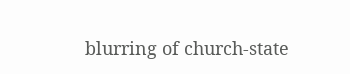blurring of church-state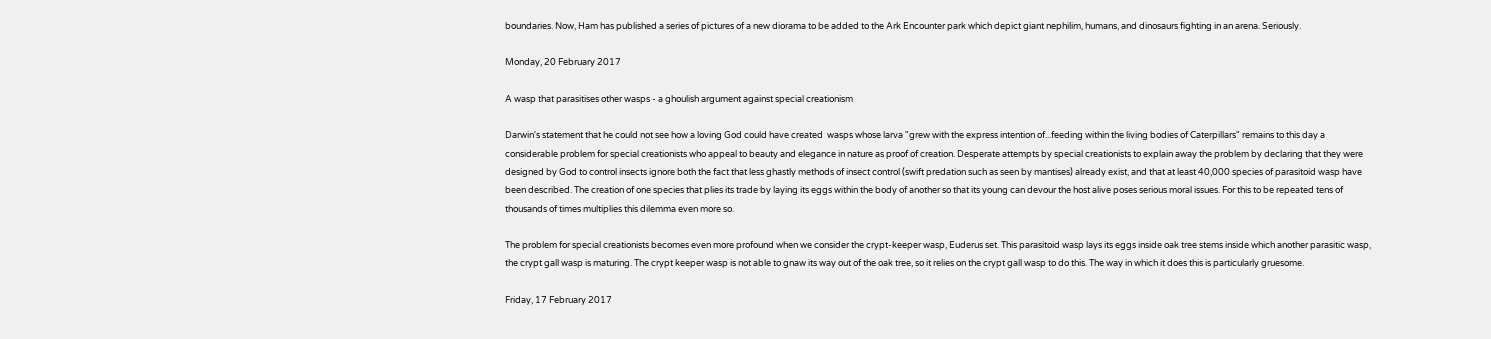boundaries. Now, Ham has published a series of pictures of a new diorama to be added to the Ark Encounter park which depict giant nephilim, humans, and dinosaurs fighting in an arena. Seriously.

Monday, 20 February 2017

A wasp that parasitises other wasps - a ghoulish argument against special creationism

Darwin's statement that he could not see how a loving God could have created  wasps whose larva "grew with the express intention of...feeding within the living bodies of Caterpillars" remains to this day a considerable problem for special creationists who appeal to beauty and elegance in nature as proof of creation. Desperate attempts by special creationists to explain away the problem by declaring that they were designed by God to control insects ignore both the fact that less ghastly methods of insect control (swift predation such as seen by mantises) already exist, and that at least 40,000 species of parasitoid wasp have been described. The creation of one species that plies its trade by laying its eggs within the body of another so that its young can devour the host alive poses serious moral issues. For this to be repeated tens of thousands of times multiplies this dilemma even more so.

The problem for special creationists becomes even more profound when we consider the crypt-keeper wasp, Euderus set. This parasitoid wasp lays its eggs inside oak tree stems inside which another parasitic wasp, the crypt gall wasp is maturing. The crypt keeper wasp is not able to gnaw its way out of the oak tree, so it relies on the crypt gall wasp to do this. The way in which it does this is particularly gruesome.

Friday, 17 February 2017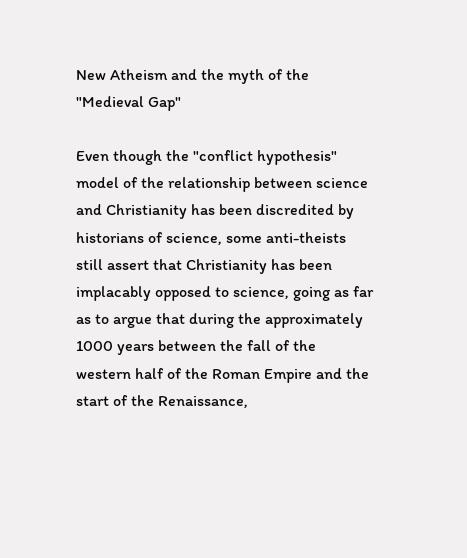New Atheism and the myth of the "Medieval Gap"

Even though the "conflict hypothesis" model of the relationship between science and Christianity has been discredited by historians of science, some anti-theists still assert that Christianity has been implacably opposed to science, going as far as to argue that during the approximately 1000 years between the fall of the western half of the Roman Empire and the start of the Renaissance,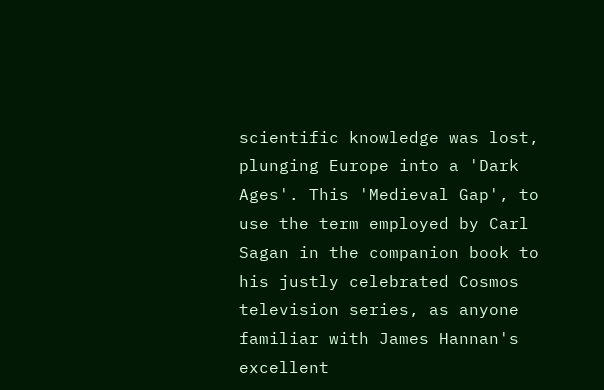scientific knowledge was lost, plunging Europe into a 'Dark Ages'. This 'Medieval Gap', to use the term employed by Carl Sagan in the companion book to his justly celebrated Cosmos television series, as anyone familiar with James Hannan's excellent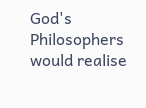God's Philosophers would realise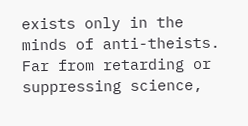exists only in the minds of anti-theists. Far from retarding or suppressing science,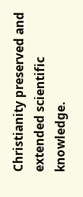Christianity preserved and extended scientific knowledge.